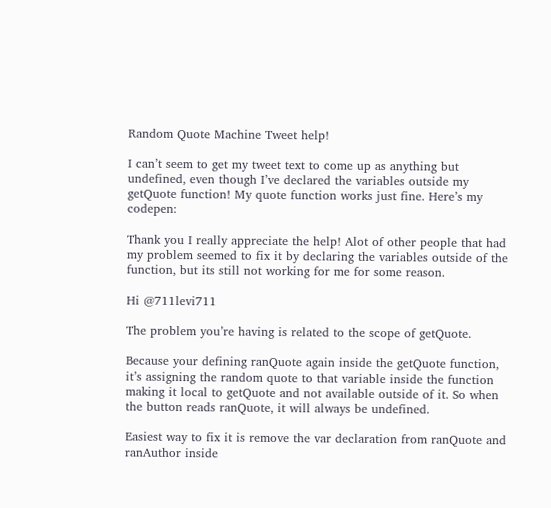Random Quote Machine Tweet help!

I can’t seem to get my tweet text to come up as anything but undefined, even though I’ve declared the variables outside my getQuote function! My quote function works just fine. Here’s my codepen:

Thank you I really appreciate the help! Alot of other people that had my problem seemed to fix it by declaring the variables outside of the function, but its still not working for me for some reason.

Hi @711levi711

The problem you’re having is related to the scope of getQuote.

Because your defining ranQuote again inside the getQuote function, it’s assigning the random quote to that variable inside the function making it local to getQuote and not available outside of it. So when the button reads ranQuote, it will always be undefined.

Easiest way to fix it is remove the var declaration from ranQuote and ranAuthor inside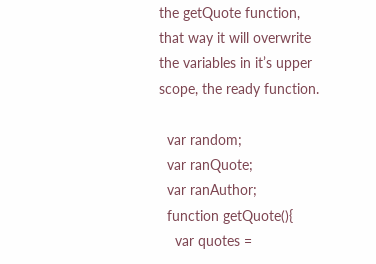the getQuote function, that way it will overwrite the variables in it’s upper scope, the ready function.

  var random;
  var ranQuote;
  var ranAuthor;
  function getQuote(){
    var quotes =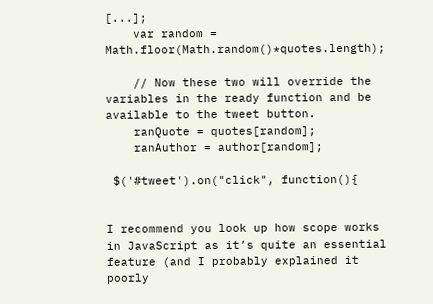[...];
    var random = Math.floor(Math.random()*quotes.length);

    // Now these two will override the variables in the ready function and be available to the tweet button.
    ranQuote = quotes[random];
    ranAuthor = author[random];

 $('#tweet').on("click", function(){


I recommend you look up how scope works in JavaScript as it’s quite an essential feature (and I probably explained it poorly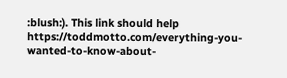:blush:). This link should help https://toddmotto.com/everything-you-wanted-to-know-about-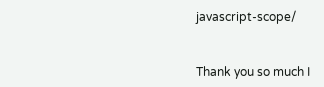javascript-scope/


Thank you so much I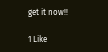get it now!!

1 Like